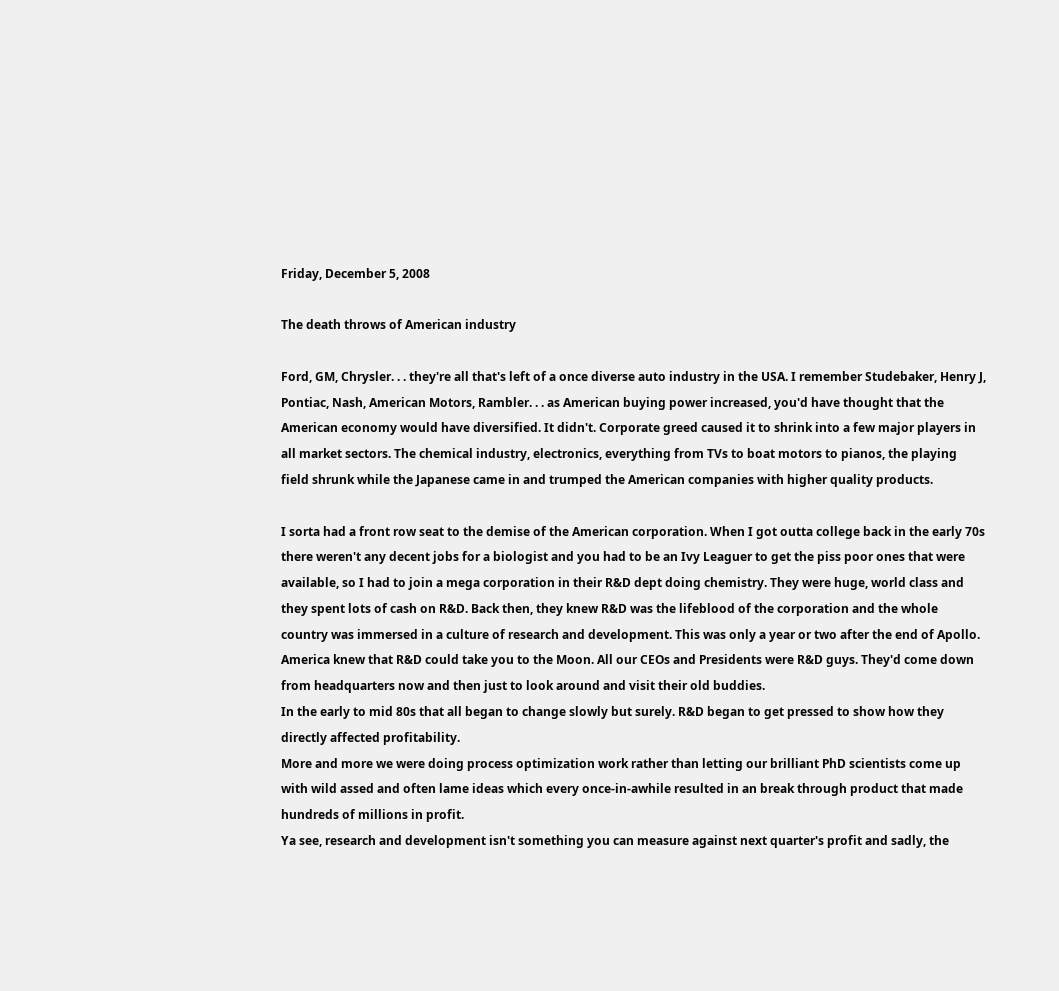Friday, December 5, 2008

The death throws of American industry

Ford, GM, Chrysler. . . they're all that's left of a once diverse auto industry in the USA. I remember Studebaker, Henry J, Pontiac, Nash, American Motors, Rambler. . . as American buying power increased, you'd have thought that the American economy would have diversified. It didn't. Corporate greed caused it to shrink into a few major players in all market sectors. The chemical industry, electronics, everything from TVs to boat motors to pianos, the playing field shrunk while the Japanese came in and trumped the American companies with higher quality products.

I sorta had a front row seat to the demise of the American corporation. When I got outta college back in the early 70s there weren't any decent jobs for a biologist and you had to be an Ivy Leaguer to get the piss poor ones that were available, so I had to join a mega corporation in their R&D dept doing chemistry. They were huge, world class and they spent lots of cash on R&D. Back then, they knew R&D was the lifeblood of the corporation and the whole country was immersed in a culture of research and development. This was only a year or two after the end of Apollo. America knew that R&D could take you to the Moon. All our CEOs and Presidents were R&D guys. They'd come down from headquarters now and then just to look around and visit their old buddies.
In the early to mid 80s that all began to change slowly but surely. R&D began to get pressed to show how they directly affected profitability.
More and more we were doing process optimization work rather than letting our brilliant PhD scientists come up with wild assed and often lame ideas which every once-in-awhile resulted in an break through product that made hundreds of millions in profit.
Ya see, research and development isn't something you can measure against next quarter's profit and sadly, the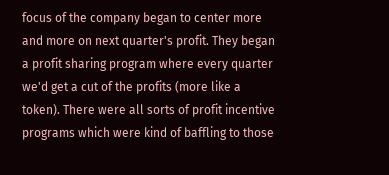focus of the company began to center more and more on next quarter's profit. They began a profit sharing program where every quarter we'd get a cut of the profits (more like a token). There were all sorts of profit incentive programs which were kind of baffling to those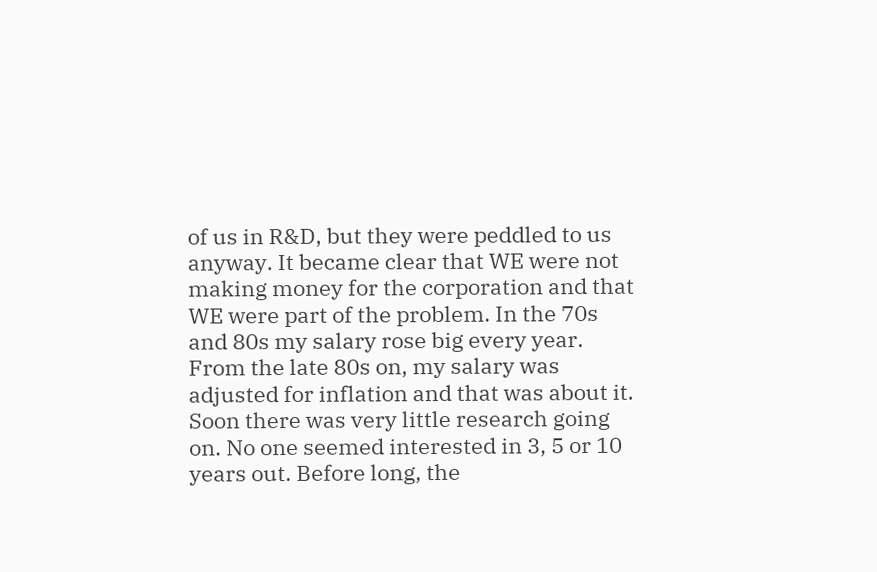of us in R&D, but they were peddled to us anyway. It became clear that WE were not making money for the corporation and that WE were part of the problem. In the 70s and 80s my salary rose big every year. From the late 80s on, my salary was adjusted for inflation and that was about it.
Soon there was very little research going on. No one seemed interested in 3, 5 or 10 years out. Before long, the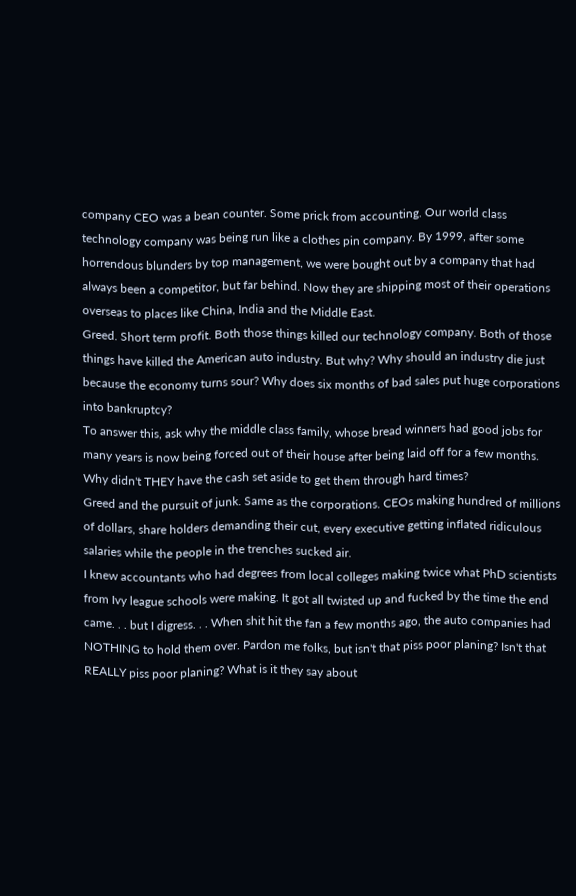company CEO was a bean counter. Some prick from accounting. Our world class technology company was being run like a clothes pin company. By 1999, after some horrendous blunders by top management, we were bought out by a company that had always been a competitor, but far behind. Now they are shipping most of their operations overseas to places like China, India and the Middle East.
Greed. Short term profit. Both those things killed our technology company. Both of those things have killed the American auto industry. But why? Why should an industry die just because the economy turns sour? Why does six months of bad sales put huge corporations into bankruptcy?
To answer this, ask why the middle class family, whose bread winners had good jobs for many years is now being forced out of their house after being laid off for a few months. Why didn't THEY have the cash set aside to get them through hard times?
Greed and the pursuit of junk. Same as the corporations. CEOs making hundred of millions of dollars, share holders demanding their cut, every executive getting inflated ridiculous salaries while the people in the trenches sucked air.
I knew accountants who had degrees from local colleges making twice what PhD scientists from Ivy league schools were making. It got all twisted up and fucked by the time the end came. . . but I digress. . . When shit hit the fan a few months ago, the auto companies had NOTHING to hold them over. Pardon me folks, but isn't that piss poor planing? Isn't that REALLY piss poor planing? What is it they say about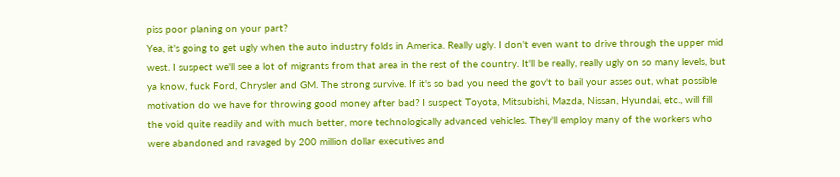piss poor planing on your part?
Yea, it's going to get ugly when the auto industry folds in America. Really ugly. I don't even want to drive through the upper mid west. I suspect we'll see a lot of migrants from that area in the rest of the country. It'll be really, really ugly on so many levels, but ya know, fuck Ford, Chrysler and GM. The strong survive. If it's so bad you need the gov't to bail your asses out, what possible motivation do we have for throwing good money after bad? I suspect Toyota, Mitsubishi, Mazda, Nissan, Hyundai, etc., will fill the void quite readily and with much better, more technologically advanced vehicles. They'll employ many of the workers who were abandoned and ravaged by 200 million dollar executives and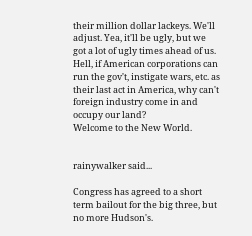their million dollar lackeys. We'll adjust. Yea, it'll be ugly, but we got a lot of ugly times ahead of us.
Hell, if American corporations can run the gov't, instigate wars, etc. as their last act in America, why can't foreign industry come in and occupy our land?
Welcome to the New World.


rainywalker said...

Congress has agreed to a short term bailout for the big three, but no more Hudson's.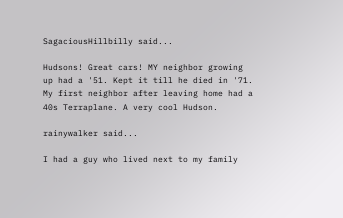SagaciousHillbilly said...

Hudsons! Great cars! MY neighbor growing up had a '51. Kept it till he died in '71.
My first neighbor after leaving home had a 40s Terraplane. A very cool Hudson.

rainywalker said...

I had a guy who lived next to my family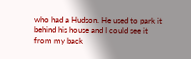who had a Hudson. He used to park it behind his house and I could see it from my back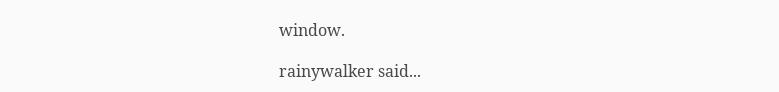window.

rainywalker said...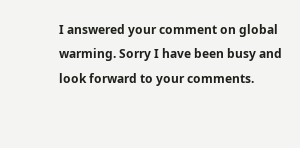I answered your comment on global warming. Sorry I have been busy and look forward to your comments.